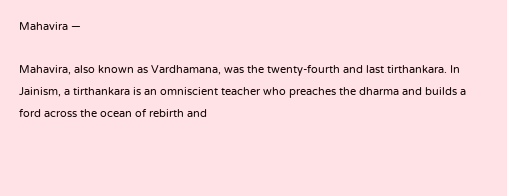Mahavira —

Mahavira, also known as Vardhamana, was the twenty-fourth and last tirthankara. In Jainism, a tirthankara is an omniscient teacher who preaches the dharma and builds a ford across the ocean of rebirth and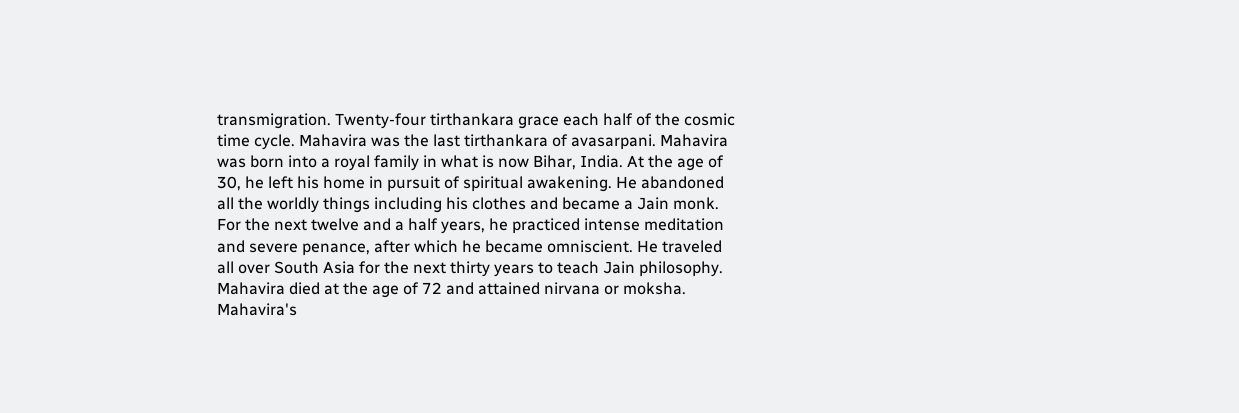transmigration. Twenty-four tirthankara grace each half of the cosmic time cycle. Mahavira was the last tirthankara of avasarpani. Mahavira was born into a royal family in what is now Bihar, India. At the age of 30, he left his home in pursuit of spiritual awakening. He abandoned all the worldly things including his clothes and became a Jain monk. For the next twelve and a half years, he practiced intense meditation and severe penance, after which he became omniscient. He traveled all over South Asia for the next thirty years to teach Jain philosophy. Mahavira died at the age of 72 and attained nirvana or moksha. Mahavira's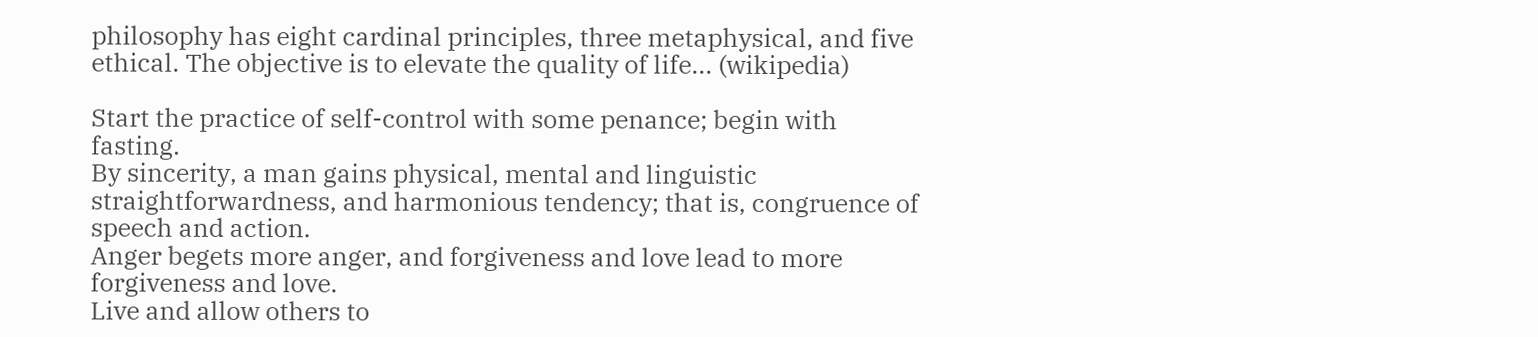philosophy has eight cardinal principles, three metaphysical, and five ethical. The objective is to elevate the quality of life... (wikipedia)

Start the practice of self-control with some penance; begin with fasting.
By sincerity, a man gains physical, mental and linguistic straightforwardness, and harmonious tendency; that is, congruence of speech and action.
Anger begets more anger, and forgiveness and love lead to more forgiveness and love.
Live and allow others to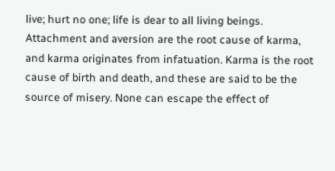live; hurt no one; life is dear to all living beings.
Attachment and aversion are the root cause of karma, and karma originates from infatuation. Karma is the root cause of birth and death, and these are said to be the source of misery. None can escape the effect of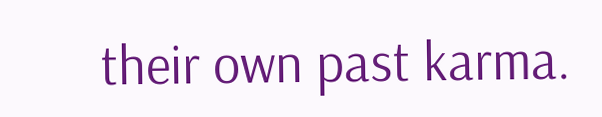their own past karma.